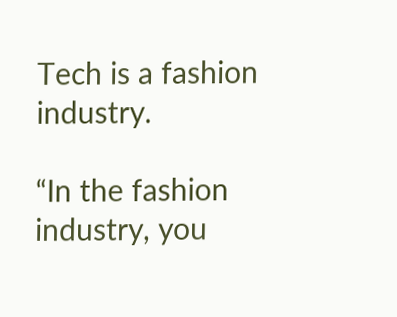Tech is a fashion industry.

“In the fashion industry, you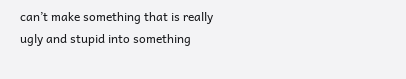can’t make something that is really ugly and stupid into something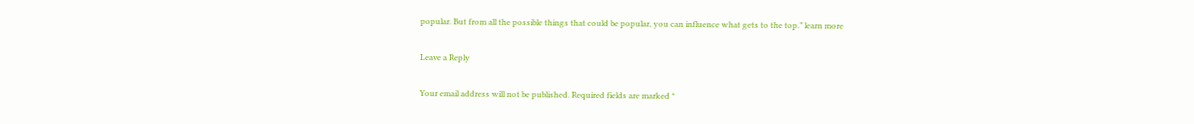popular. But from all the possible things that could be popular, you can influence what gets to the top.” learn more

Leave a Reply

Your email address will not be published. Required fields are marked *